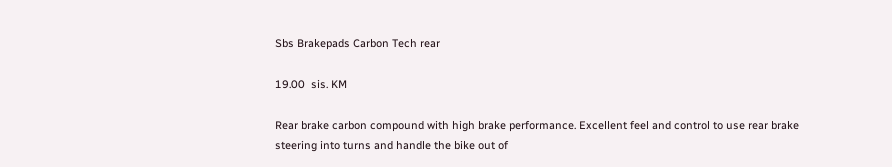Sbs Brakepads Carbon Tech rear

19.00  sis. KM

Rear brake carbon compound with high brake performance. Excellent feel and control to use rear brake steering into turns and handle the bike out of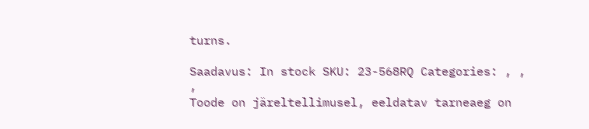turns.

Saadavus: In stock SKU: 23-568RQ Categories: , , ,
Toode on järeltellimusel, eeldatav tarneaeg on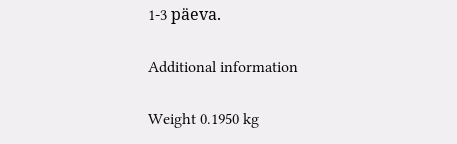1-3 päeva.

Additional information

Weight 0.1950 kg